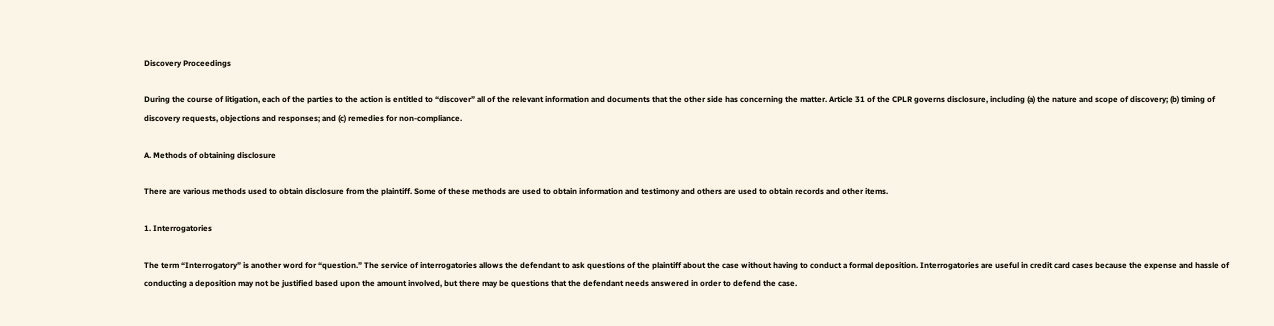Discovery Proceedings

During the course of litigation, each of the parties to the action is entitled to “discover” all of the relevant information and documents that the other side has concerning the matter. Article 31 of the CPLR governs disclosure, including (a) the nature and scope of discovery; (b) timing of discovery requests, objections and responses; and (c) remedies for non-compliance.

A. Methods of obtaining disclosure

There are various methods used to obtain disclosure from the plaintiff. Some of these methods are used to obtain information and testimony and others are used to obtain records and other items.

1. Interrogatories

The term “Interrogatory” is another word for “question.” The service of interrogatories allows the defendant to ask questions of the plaintiff about the case without having to conduct a formal deposition. Interrogatories are useful in credit card cases because the expense and hassle of conducting a deposition may not be justified based upon the amount involved, but there may be questions that the defendant needs answered in order to defend the case.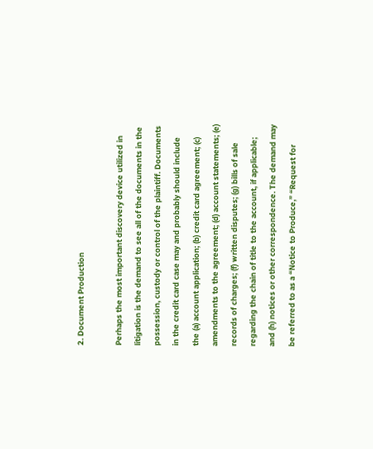2. Document Production

Perhaps the most important discovery device utilized in litigation is the demand to see all of the documents in the possession, custody or control of the plaintiff. Documents in the credit card case may and probably should include the (a) account application; (b) credit card agreement; (c) amendments to the agreement; (d) account statements; (e) records of charges; (f) written disputes; (g) bills of sale regarding the chain of title to the account, if applicable; and (h) notices or other correspondence. The demand may be referred to as a “Notice to Produce,” “Request for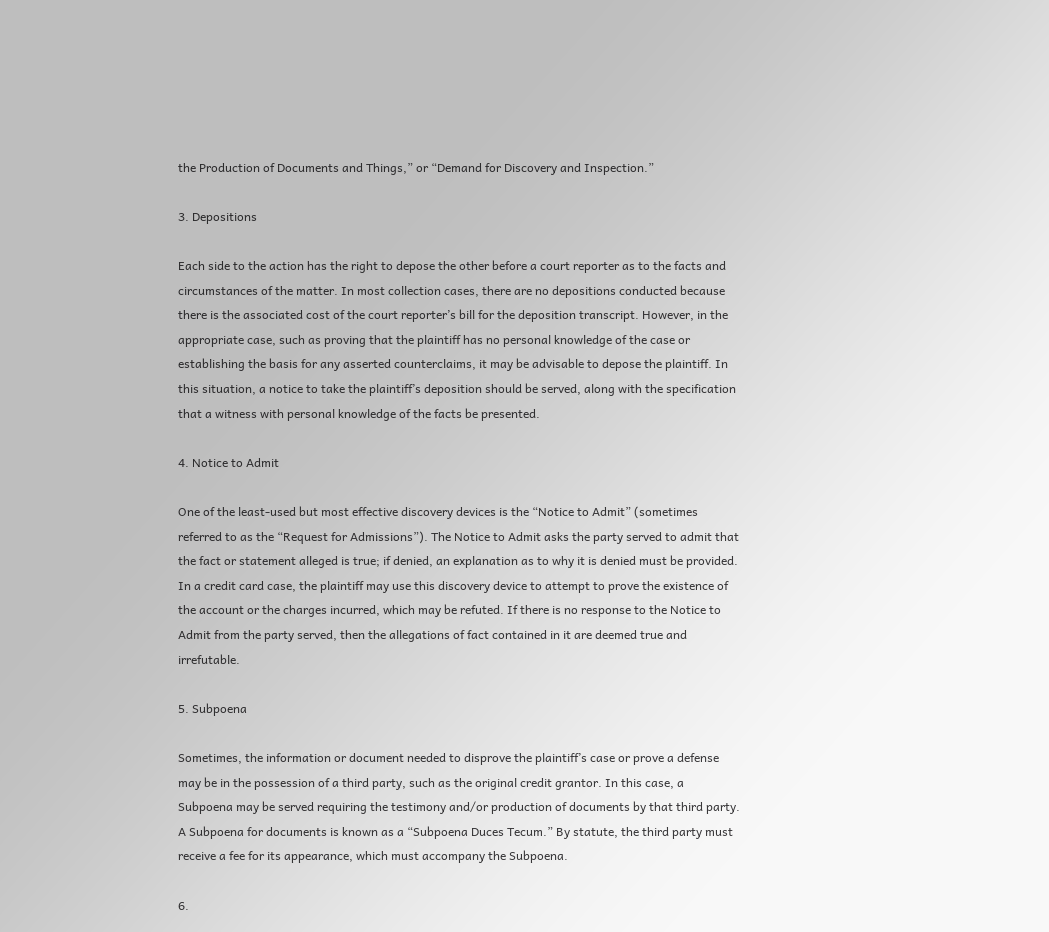the Production of Documents and Things,” or “Demand for Discovery and Inspection.”

3. Depositions

Each side to the action has the right to depose the other before a court reporter as to the facts and circumstances of the matter. In most collection cases, there are no depositions conducted because there is the associated cost of the court reporter’s bill for the deposition transcript. However, in the appropriate case, such as proving that the plaintiff has no personal knowledge of the case or establishing the basis for any asserted counterclaims, it may be advisable to depose the plaintiff. In this situation, a notice to take the plaintiff’s deposition should be served, along with the specification that a witness with personal knowledge of the facts be presented.

4. Notice to Admit

One of the least-used but most effective discovery devices is the “Notice to Admit” (sometimes referred to as the “Request for Admissions”). The Notice to Admit asks the party served to admit that the fact or statement alleged is true; if denied, an explanation as to why it is denied must be provided. In a credit card case, the plaintiff may use this discovery device to attempt to prove the existence of the account or the charges incurred, which may be refuted. If there is no response to the Notice to Admit from the party served, then the allegations of fact contained in it are deemed true and irrefutable.

5. Subpoena

Sometimes, the information or document needed to disprove the plaintiff’s case or prove a defense may be in the possession of a third party, such as the original credit grantor. In this case, a Subpoena may be served requiring the testimony and/or production of documents by that third party. A Subpoena for documents is known as a “Subpoena Duces Tecum.” By statute, the third party must receive a fee for its appearance, which must accompany the Subpoena.

6.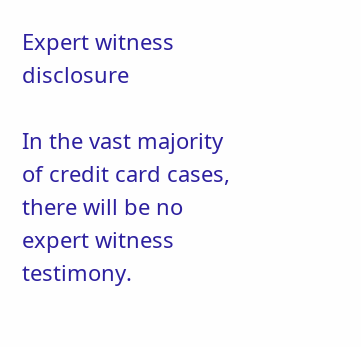Expert witness disclosure

In the vast majority of credit card cases, there will be no expert witness testimony.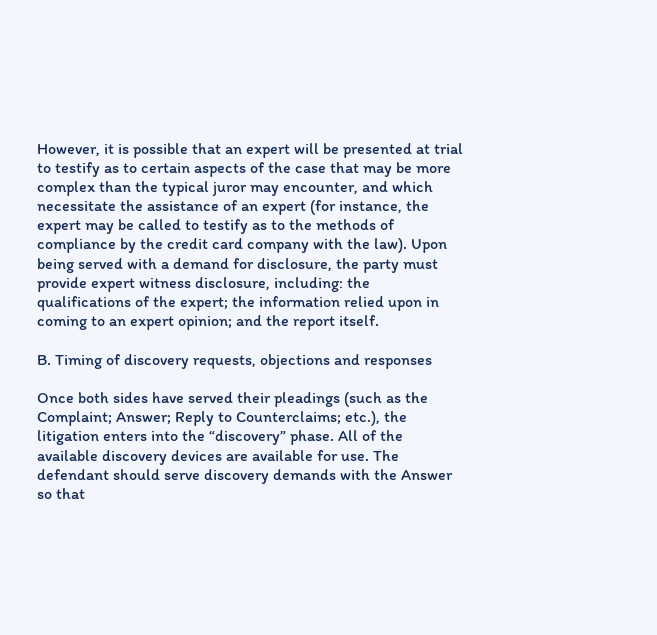However, it is possible that an expert will be presented at trial to testify as to certain aspects of the case that may be more complex than the typical juror may encounter, and which necessitate the assistance of an expert (for instance, the expert may be called to testify as to the methods of compliance by the credit card company with the law). Upon being served with a demand for disclosure, the party must provide expert witness disclosure, including: the qualifications of the expert; the information relied upon in coming to an expert opinion; and the report itself.

B. Timing of discovery requests, objections and responses

Once both sides have served their pleadings (such as the Complaint; Answer; Reply to Counterclaims; etc.), the litigation enters into the “discovery” phase. All of the available discovery devices are available for use. The defendant should serve discovery demands with the Answer so that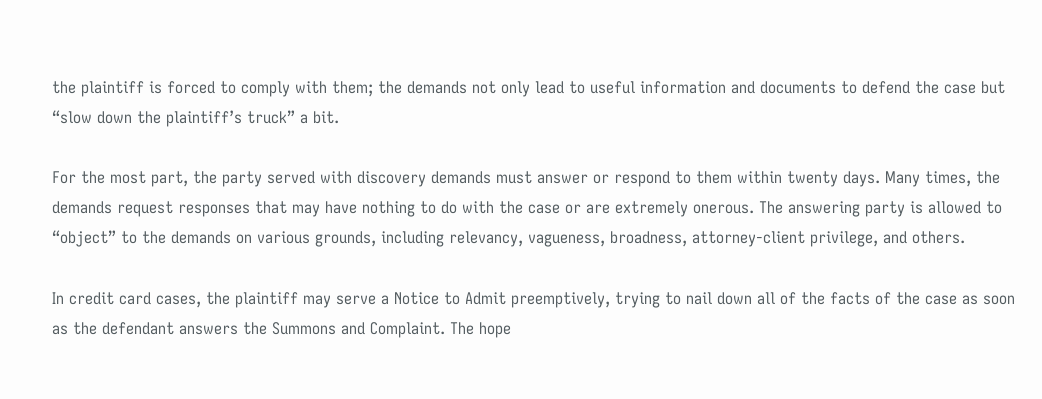the plaintiff is forced to comply with them; the demands not only lead to useful information and documents to defend the case but “slow down the plaintiff’s truck” a bit.

For the most part, the party served with discovery demands must answer or respond to them within twenty days. Many times, the demands request responses that may have nothing to do with the case or are extremely onerous. The answering party is allowed to “object” to the demands on various grounds, including relevancy, vagueness, broadness, attorney-client privilege, and others.

In credit card cases, the plaintiff may serve a Notice to Admit preemptively, trying to nail down all of the facts of the case as soon as the defendant answers the Summons and Complaint. The hope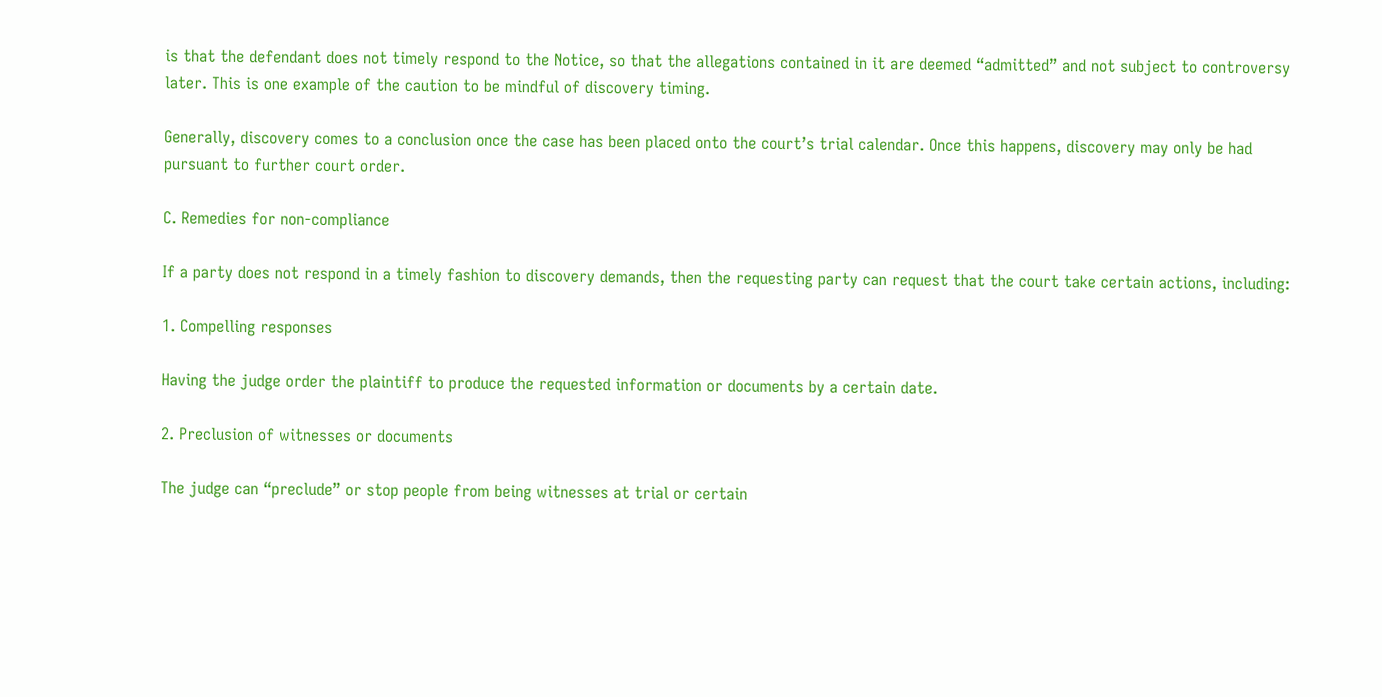is that the defendant does not timely respond to the Notice, so that the allegations contained in it are deemed “admitted” and not subject to controversy later. This is one example of the caution to be mindful of discovery timing.

Generally, discovery comes to a conclusion once the case has been placed onto the court’s trial calendar. Once this happens, discovery may only be had pursuant to further court order.

C. Remedies for non-compliance

If a party does not respond in a timely fashion to discovery demands, then the requesting party can request that the court take certain actions, including:

1. Compelling responses

Having the judge order the plaintiff to produce the requested information or documents by a certain date.

2. Preclusion of witnesses or documents

The judge can “preclude” or stop people from being witnesses at trial or certain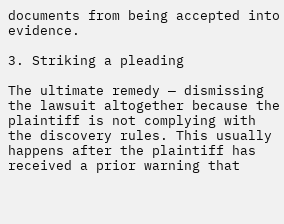documents from being accepted into evidence.

3. Striking a pleading

The ultimate remedy — dismissing the lawsuit altogether because the plaintiff is not complying with the discovery rules. This usually happens after the plaintiff has received a prior warning that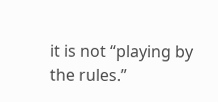it is not “playing by the rules.”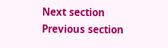Next section
Previous section